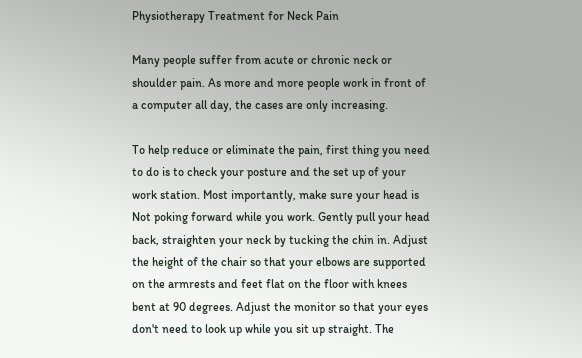Physiotherapy Treatment for Neck Pain

Many people suffer from acute or chronic neck or shoulder pain. As more and more people work in front of a computer all day, the cases are only increasing.

To help reduce or eliminate the pain, first thing you need to do is to check your posture and the set up of your work station. Most importantly, make sure your head is Not poking forward while you work. Gently pull your head back, straighten your neck by tucking the chin in. Adjust the height of the chair so that your elbows are supported on the armrests and feet flat on the floor with knees bent at 90 degrees. Adjust the monitor so that your eyes don't need to look up while you sit up straight. The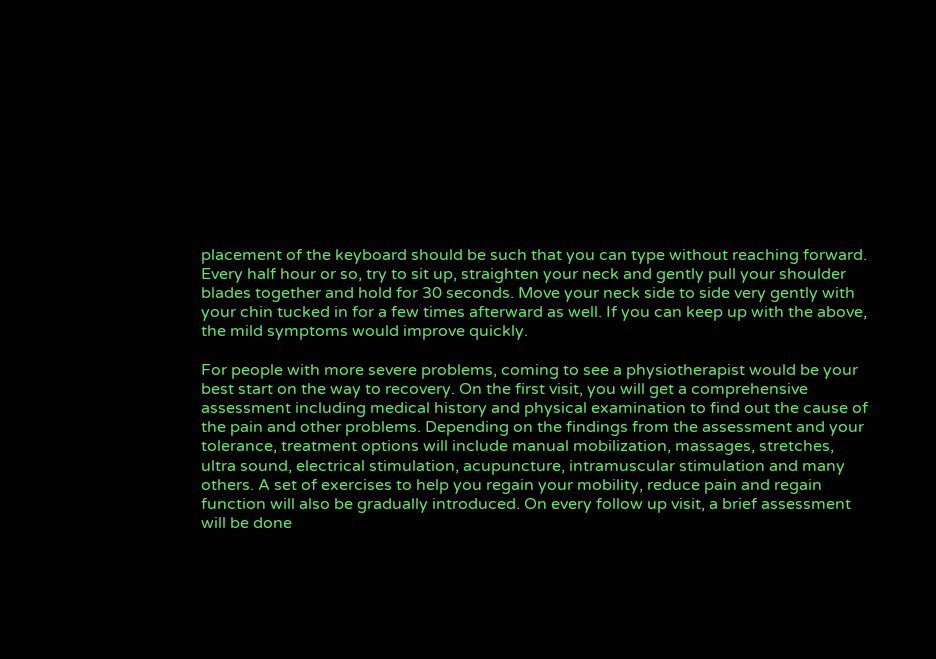placement of the keyboard should be such that you can type without reaching forward. Every half hour or so, try to sit up, straighten your neck and gently pull your shoulder blades together and hold for 30 seconds. Move your neck side to side very gently with your chin tucked in for a few times afterward as well. If you can keep up with the above, the mild symptoms would improve quickly.

For people with more severe problems, coming to see a physiotherapist would be your best start on the way to recovery. On the first visit, you will get a comprehensive assessment including medical history and physical examination to find out the cause of the pain and other problems. Depending on the findings from the assessment and your tolerance, treatment options will include manual mobilization, massages, stretches, ultra sound, electrical stimulation, acupuncture, intramuscular stimulation and many others. A set of exercises to help you regain your mobility, reduce pain and regain function will also be gradually introduced. On every follow up visit, a brief assessment will be done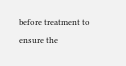before treatment to ensure the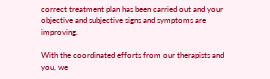correct treatment plan has been carried out and your objective and subjective signs and symptoms are improving.

With the coordinated efforts from our therapists and you, we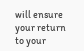will ensure your return to your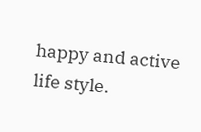happy and active life style.